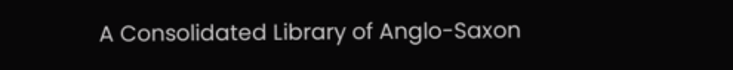A Consolidated Library of Anglo-Saxon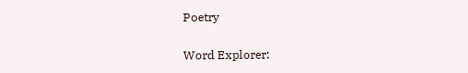Poetry

Word Explorer: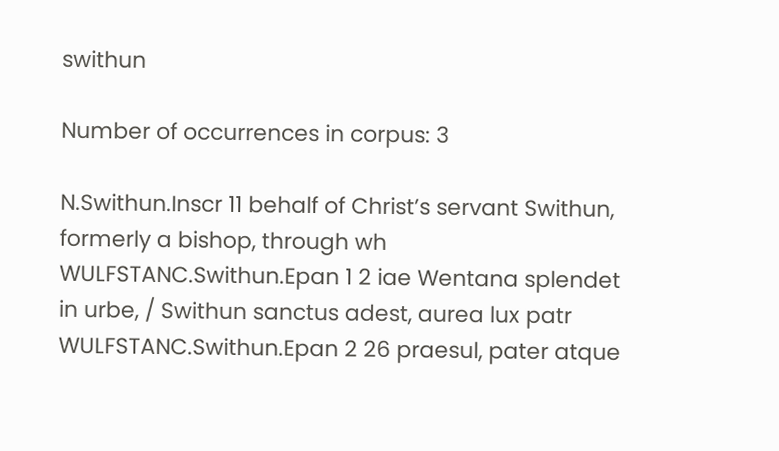swithun

Number of occurrences in corpus: 3

N.Swithun.Inscr 11 behalf of Christ’s servant Swithun, formerly a bishop, through wh
WULFSTANC.Swithun.Epan 1 2 iae Wentana splendet in urbe, / Swithun sanctus adest, aurea lux patr
WULFSTANC.Swithun.Epan 2 26 praesul, pater atque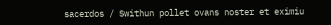sacerdos / Swithun pollet ovans noster et eximiu